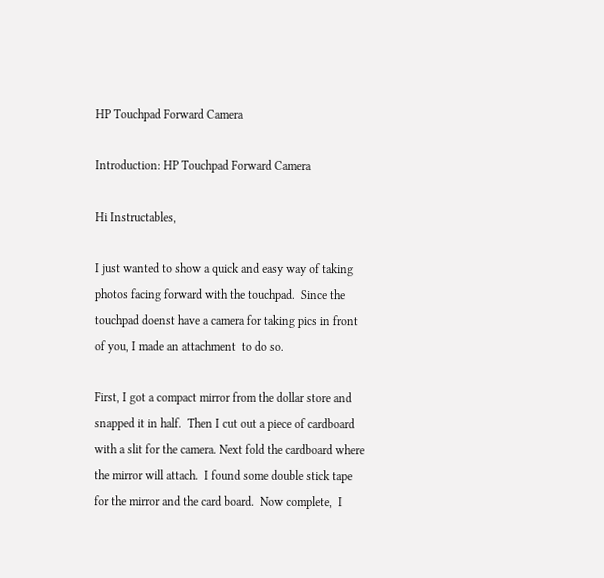HP Touchpad Forward Camera

Introduction: HP Touchpad Forward Camera

Hi Instructables,

I just wanted to show a quick and easy way of taking photos facing forward with the touchpad.  Since the touchpad doenst have a camera for taking pics in front of you, I made an attachment  to do so.

First, I got a compact mirror from the dollar store and snapped it in half.  Then I cut out a piece of cardboard with a slit for the camera. Next fold the cardboard where the mirror will attach.  I found some double stick tape for the mirror and the card board.  Now complete,  I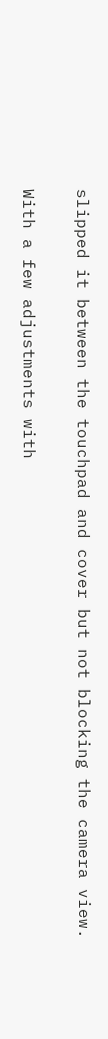slipped it between the touchpad and cover but not blocking the camera view.

With a few adjustments with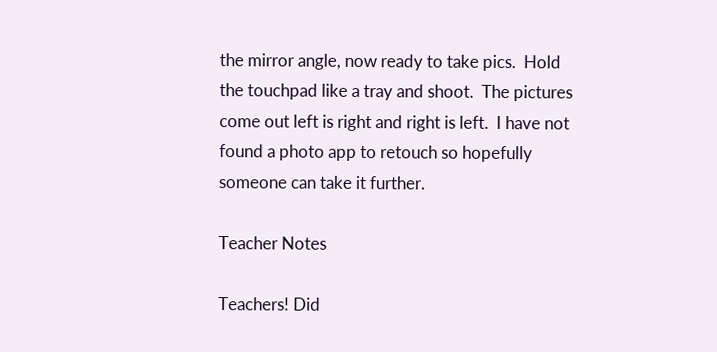the mirror angle, now ready to take pics.  Hold the touchpad like a tray and shoot.  The pictures come out left is right and right is left.  I have not found a photo app to retouch so hopefully someone can take it further.

Teacher Notes

Teachers! Did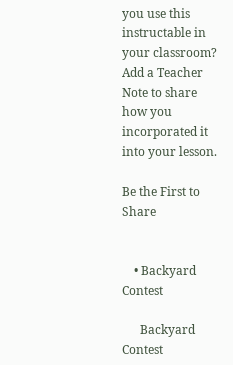you use this instructable in your classroom?
Add a Teacher Note to share how you incorporated it into your lesson.

Be the First to Share


    • Backyard Contest

      Backyard Contest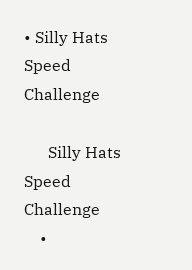• Silly Hats Speed Challenge

      Silly Hats Speed Challenge
    •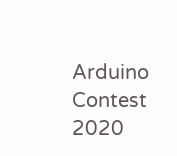Arduino Contest 2020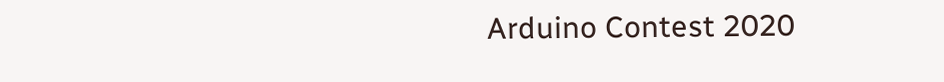Arduino Contest 2020